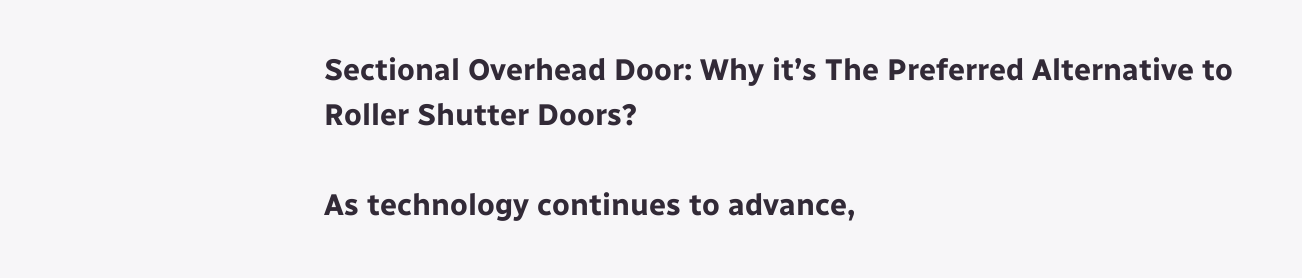Sectional Overhead Door: Why it’s The Preferred Alternative to Roller Shutter Doors?

As technology continues to advance,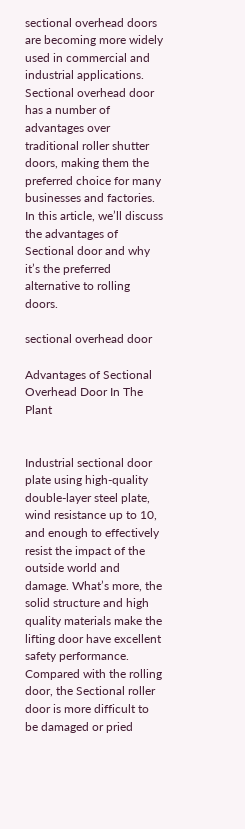sectional overhead doors are becoming more widely used in commercial and industrial applications. Sectional overhead door has a number of advantages over traditional roller shutter doors, making them the preferred choice for many businesses and factories. In this article, we’ll discuss the advantages of Sectional door and why it’s the preferred alternative to rolling doors.

sectional overhead door

Advantages of Sectional Overhead Door In The Plant


Industrial sectional door plate using high-quality double-layer steel plate, wind resistance up to 10, and enough to effectively resist the impact of the outside world and damage. What’s more, the solid structure and high quality materials make the lifting door have excellent safety performance. Compared with the rolling door, the Sectional roller door is more difficult to be damaged or pried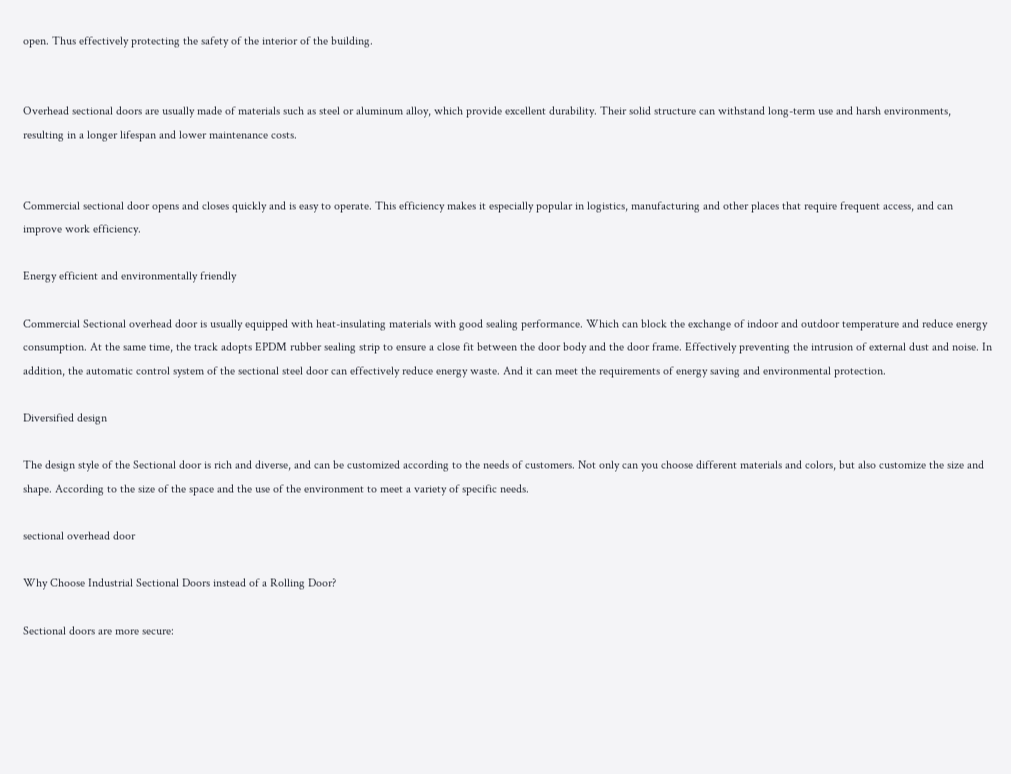open. Thus effectively protecting the safety of the interior of the building.


Overhead sectional doors are usually made of materials such as steel or aluminum alloy, which provide excellent durability. Their solid structure can withstand long-term use and harsh environments, resulting in a longer lifespan and lower maintenance costs.


Commercial sectional door opens and closes quickly and is easy to operate. This efficiency makes it especially popular in logistics, manufacturing and other places that require frequent access, and can improve work efficiency.

Energy efficient and environmentally friendly

Commercial Sectional overhead door is usually equipped with heat-insulating materials with good sealing performance. Which can block the exchange of indoor and outdoor temperature and reduce energy consumption. At the same time, the track adopts EPDM rubber sealing strip to ensure a close fit between the door body and the door frame. Effectively preventing the intrusion of external dust and noise. In addition, the automatic control system of the sectional steel door can effectively reduce energy waste. And it can meet the requirements of energy saving and environmental protection.

Diversified design

The design style of the Sectional door is rich and diverse, and can be customized according to the needs of customers. Not only can you choose different materials and colors, but also customize the size and shape. According to the size of the space and the use of the environment to meet a variety of specific needs.

sectional overhead door

Why Choose Industrial Sectional Doors instead of a Rolling Door?

Sectional doors are more secure: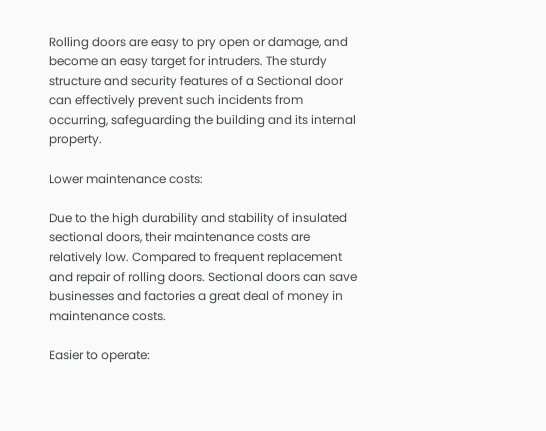Rolling doors are easy to pry open or damage, and become an easy target for intruders. The sturdy structure and security features of a Sectional door can effectively prevent such incidents from occurring, safeguarding the building and its internal property.

Lower maintenance costs:

Due to the high durability and stability of insulated sectional doors, their maintenance costs are relatively low. Compared to frequent replacement and repair of rolling doors. Sectional doors can save businesses and factories a great deal of money in maintenance costs.

Easier to operate: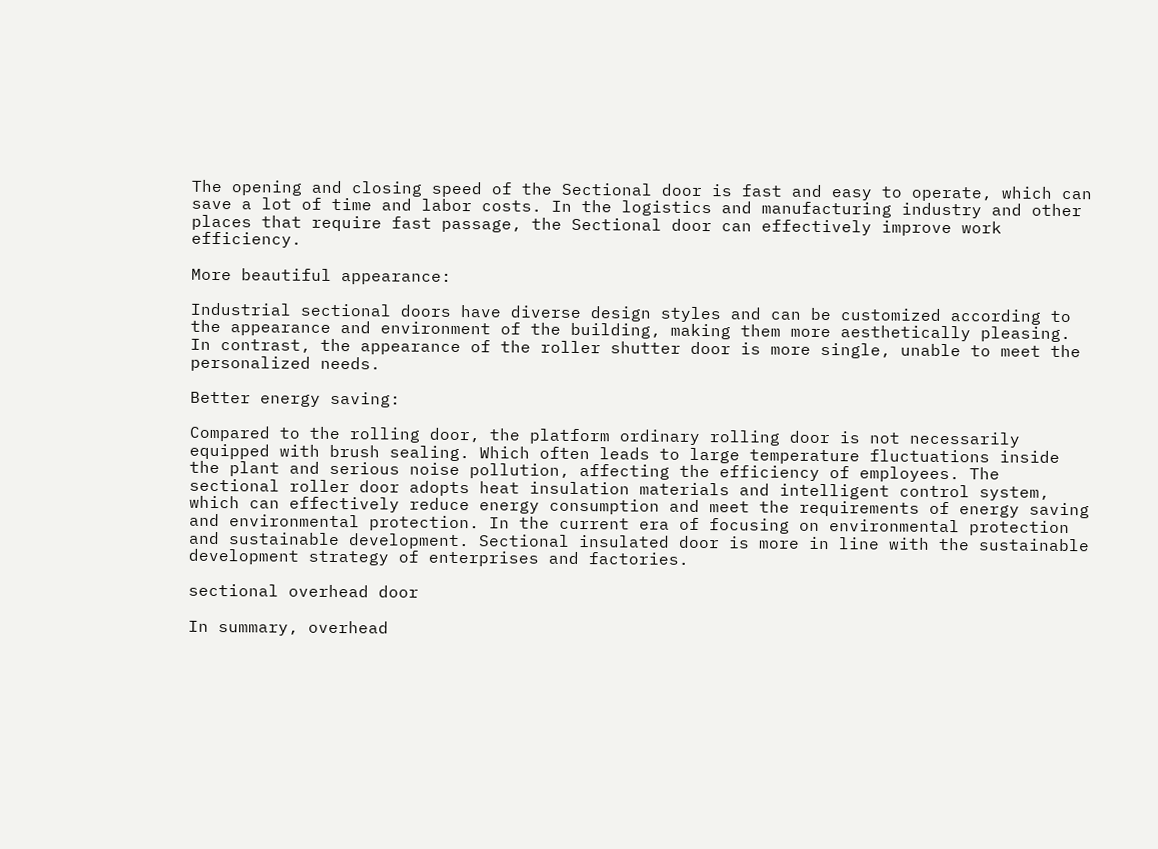The opening and closing speed of the Sectional door is fast and easy to operate, which can save a lot of time and labor costs. In the logistics and manufacturing industry and other places that require fast passage, the Sectional door can effectively improve work efficiency.

More beautiful appearance:

Industrial sectional doors have diverse design styles and can be customized according to the appearance and environment of the building, making them more aesthetically pleasing. In contrast, the appearance of the roller shutter door is more single, unable to meet the personalized needs.

Better energy saving:

Compared to the rolling door, the platform ordinary rolling door is not necessarily equipped with brush sealing. Which often leads to large temperature fluctuations inside the plant and serious noise pollution, affecting the efficiency of employees. The sectional roller door adopts heat insulation materials and intelligent control system, which can effectively reduce energy consumption and meet the requirements of energy saving and environmental protection. In the current era of focusing on environmental protection and sustainable development. Sectional insulated door is more in line with the sustainable development strategy of enterprises and factories.

sectional overhead door

In summary, overhead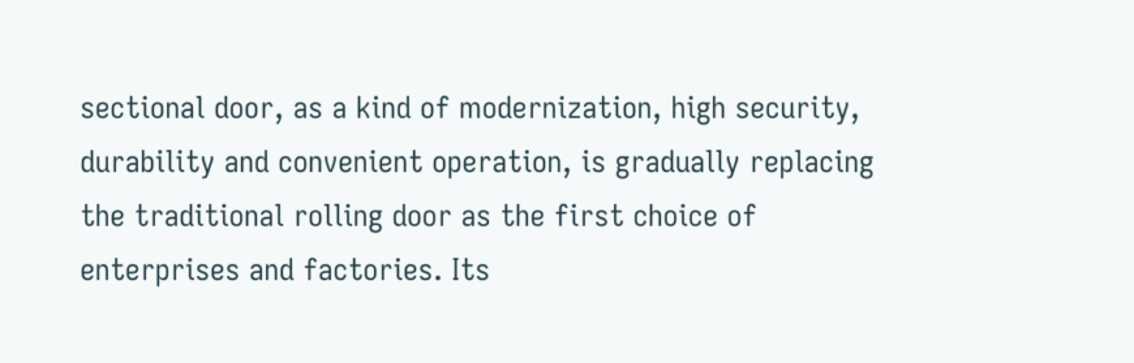sectional door, as a kind of modernization, high security, durability and convenient operation, is gradually replacing the traditional rolling door as the first choice of enterprises and factories. Its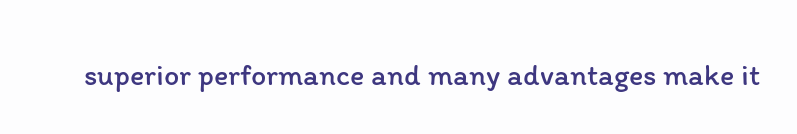superior performance and many advantages make it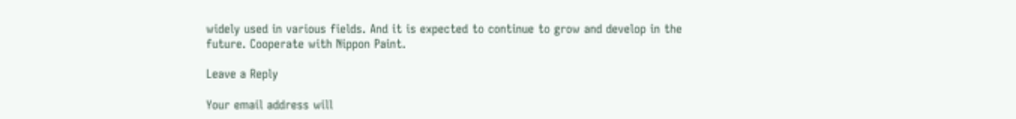widely used in various fields. And it is expected to continue to grow and develop in the future. Cooperate with Nippon Paint.

Leave a Reply

Your email address will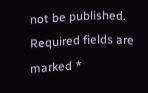not be published. Required fields are marked *